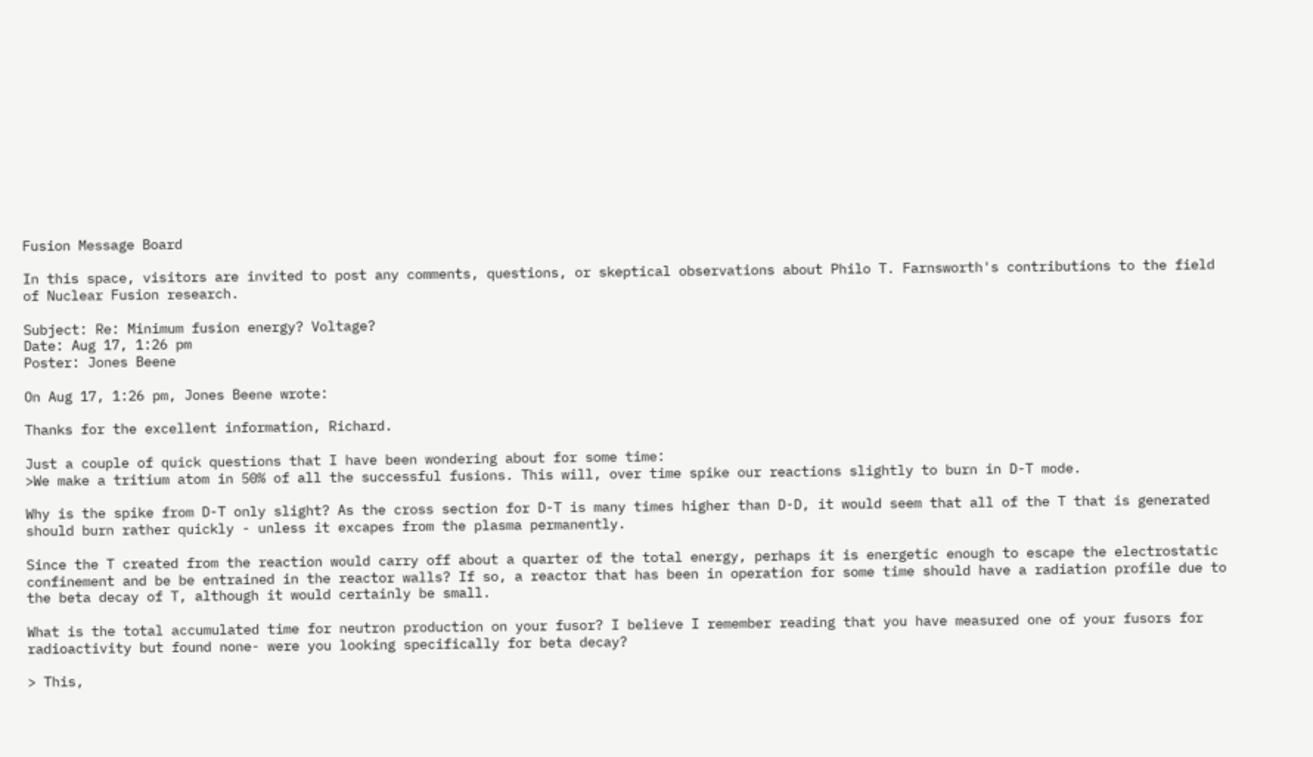Fusion Message Board

In this space, visitors are invited to post any comments, questions, or skeptical observations about Philo T. Farnsworth's contributions to the field of Nuclear Fusion research.

Subject: Re: Minimum fusion energy? Voltage?
Date: Aug 17, 1:26 pm
Poster: Jones Beene

On Aug 17, 1:26 pm, Jones Beene wrote:

Thanks for the excellent information, Richard.

Just a couple of quick questions that I have been wondering about for some time:
>We make a tritium atom in 50% of all the successful fusions. This will, over time spike our reactions slightly to burn in D-T mode.

Why is the spike from D-T only slight? As the cross section for D-T is many times higher than D-D, it would seem that all of the T that is generated should burn rather quickly - unless it excapes from the plasma permanently.

Since the T created from the reaction would carry off about a quarter of the total energy, perhaps it is energetic enough to escape the electrostatic confinement and be be entrained in the reactor walls? If so, a reactor that has been in operation for some time should have a radiation profile due to the beta decay of T, although it would certainly be small.

What is the total accumulated time for neutron production on your fusor? I believe I remember reading that you have measured one of your fusors for radioactivity but found none- were you looking specifically for beta decay?

> This,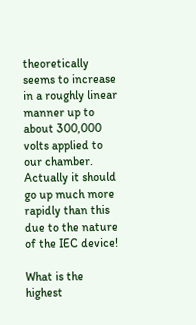theoretically seems to increase in a roughly linear manner up to about 300,000 volts applied to our chamber. Actually it should go up much more rapidly than this due to the nature of the IEC device!

What is the highest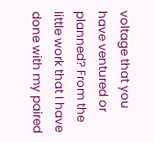voltage that you have ventured or planned? From the little work that I have done with my paired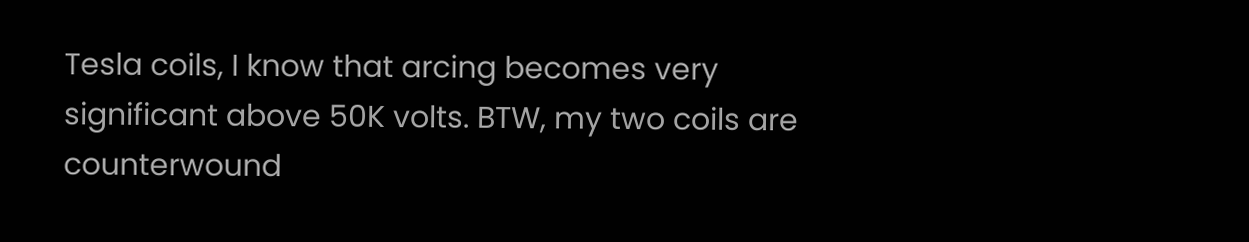Tesla coils, I know that arcing becomes very significant above 50K volts. BTW, my two coils are counterwound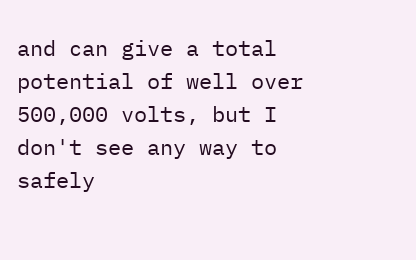and can give a total potential of well over 500,000 volts, but I don't see any way to safely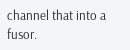channel that into a fusor.